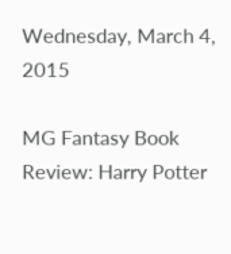Wednesday, March 4, 2015

MG Fantasy Book Review: Harry Potter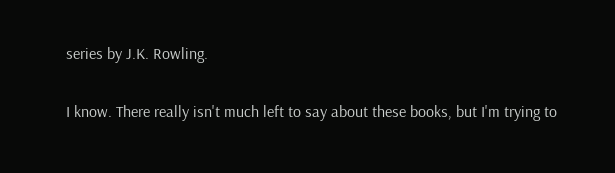series by J.K. Rowling.

I know. There really isn't much left to say about these books, but I'm trying to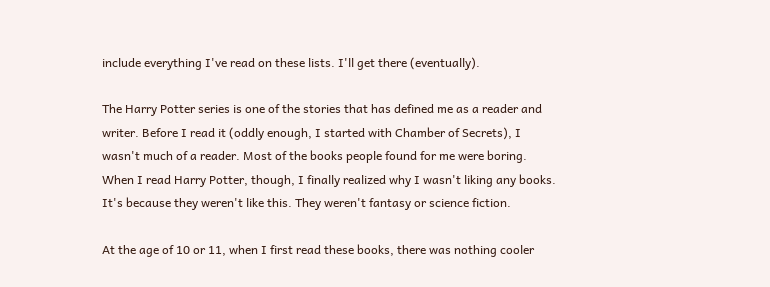include everything I've read on these lists. I'll get there (eventually).

The Harry Potter series is one of the stories that has defined me as a reader and writer. Before I read it (oddly enough, I started with Chamber of Secrets), I wasn't much of a reader. Most of the books people found for me were boring. When I read Harry Potter, though, I finally realized why I wasn't liking any books. It's because they weren't like this. They weren't fantasy or science fiction.

At the age of 10 or 11, when I first read these books, there was nothing cooler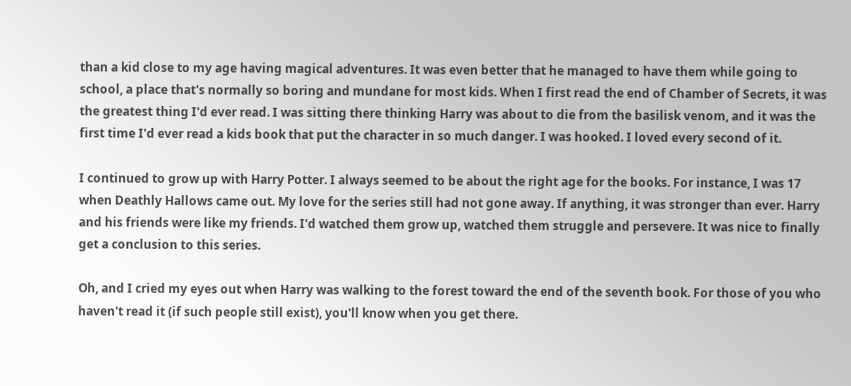than a kid close to my age having magical adventures. It was even better that he managed to have them while going to school, a place that's normally so boring and mundane for most kids. When I first read the end of Chamber of Secrets, it was the greatest thing I'd ever read. I was sitting there thinking Harry was about to die from the basilisk venom, and it was the first time I'd ever read a kids book that put the character in so much danger. I was hooked. I loved every second of it.

I continued to grow up with Harry Potter. I always seemed to be about the right age for the books. For instance, I was 17 when Deathly Hallows came out. My love for the series still had not gone away. If anything, it was stronger than ever. Harry and his friends were like my friends. I'd watched them grow up, watched them struggle and persevere. It was nice to finally get a conclusion to this series.

Oh, and I cried my eyes out when Harry was walking to the forest toward the end of the seventh book. For those of you who haven't read it (if such people still exist), you'll know when you get there.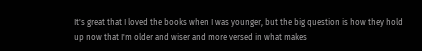It's great that I loved the books when I was younger, but the big question is how they hold up now that I'm older and wiser and more versed in what makes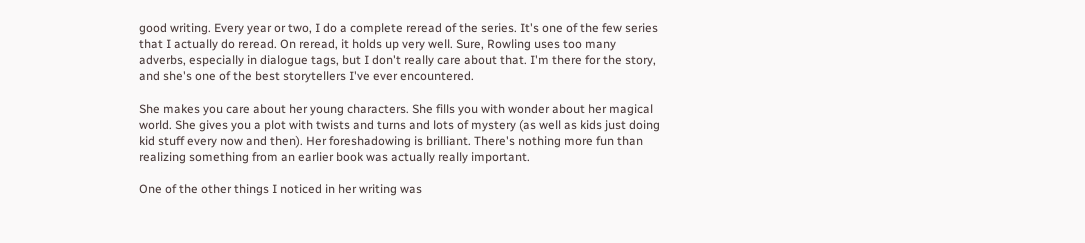good writing. Every year or two, I do a complete reread of the series. It's one of the few series that I actually do reread. On reread, it holds up very well. Sure, Rowling uses too many adverbs, especially in dialogue tags, but I don't really care about that. I'm there for the story, and she's one of the best storytellers I've ever encountered.

She makes you care about her young characters. She fills you with wonder about her magical world. She gives you a plot with twists and turns and lots of mystery (as well as kids just doing kid stuff every now and then). Her foreshadowing is brilliant. There's nothing more fun than realizing something from an earlier book was actually really important.

One of the other things I noticed in her writing was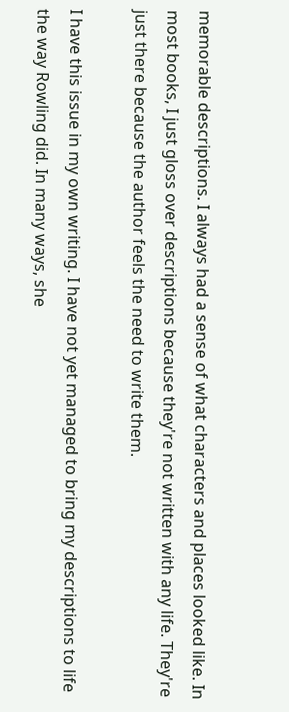memorable descriptions. I always had a sense of what characters and places looked like. In most books, I just gloss over descriptions because they're not written with any life. They're just there because the author feels the need to write them.

I have this issue in my own writing. I have not yet managed to bring my descriptions to life the way Rowling did. In many ways, she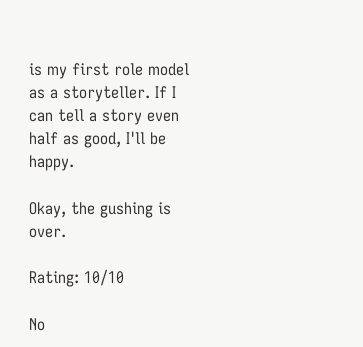is my first role model as a storyteller. If I can tell a story even half as good, I'll be happy.

Okay, the gushing is over.

Rating: 10/10

No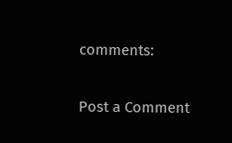comments:

Post a Comment